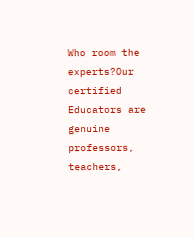Who room the experts?Our certified Educators are genuine professors, teachers,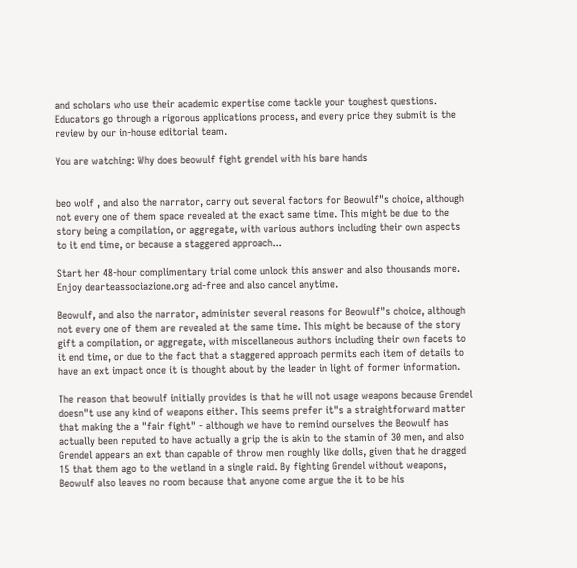and scholars who use their academic expertise come tackle your toughest questions. Educators go through a rigorous applications process, and every price they submit is the review by our in-house editorial team.

You are watching: Why does beowulf fight grendel with his bare hands


beo wolf , and also the narrator, carry out several factors for Beowulf"s choice, although not every one of them space revealed at the exact same time. This might be due to the story being a compilation, or aggregate, with various authors including their own aspects to it end time, or because a staggered approach...

Start her 48-hour complimentary trial come unlock this answer and also thousands more. Enjoy dearteassociazione.org ad-free and also cancel anytime.

Beowulf, and also the narrator, administer several reasons for Beowulf"s choice, although not every one of them are revealed at the same time. This might be because of the story gift a compilation, or aggregate, with miscellaneous authors including their own facets to it end time, or due to the fact that a staggered approach permits each item of details to have an ext impact once it is thought about by the leader in light of former information.

The reason that beowulf initially provides is that he will not usage weapons because Grendel doesn"t use any kind of weapons either. This seems prefer it"s a straightforward matter that making the a "fair fight" - although we have to remind ourselves the Beowulf has actually been reputed to have actually a grip the is akin to the stamin of 30 men, and also Grendel appears an ext than capable of throw men roughly like dolls, given that he dragged 15 that them ago to the wetland in a single raid. By fighting Grendel without weapons, Beowulf also leaves no room because that anyone come argue the it to be his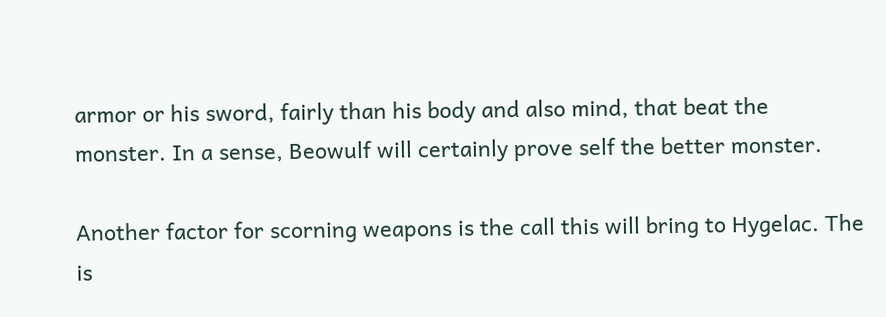armor or his sword, fairly than his body and also mind, that beat the monster. In a sense, Beowulf will certainly prove self the better monster.

Another factor for scorning weapons is the call this will bring to Hygelac. The is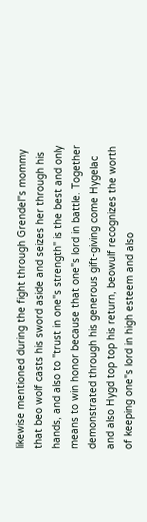likewise mentioned during the fight through Grendel"s mommy that beo wolf casts his sword aside and seizes her through his hands, and also to "trust in one"s strength" is the best and only means to win honor because that one"s lord in battle. Together demonstrated through his generous gift-giving come Hygelac and also Hygd top top his return, beowulf recognizes the worth of keeping one"s lord in high esteem and also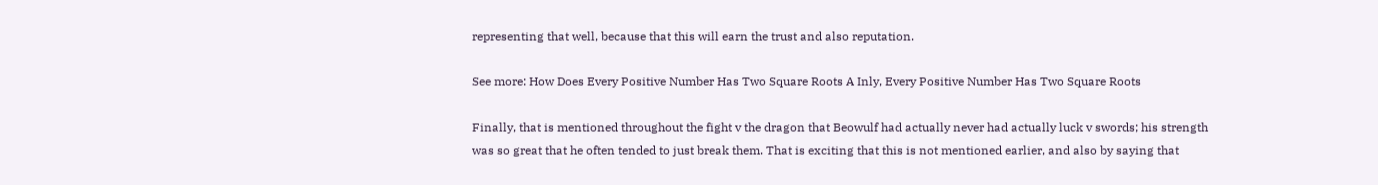representing that well, because that this will earn the trust and also reputation.

See more: How Does Every Positive Number Has Two Square Roots A Inly, Every Positive Number Has Two Square Roots

Finally, that is mentioned throughout the fight v the dragon that Beowulf had actually never had actually luck v swords; his strength was so great that he often tended to just break them. That is exciting that this is not mentioned earlier, and also by saying that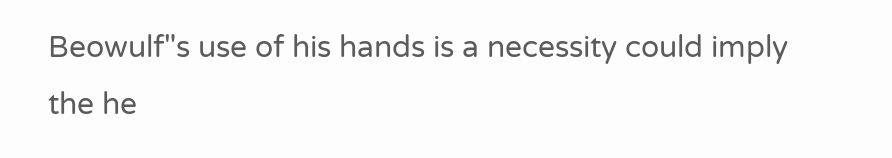Beowulf"s use of his hands is a necessity could imply the he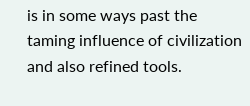is in some ways past the taming influence of civilization and also refined tools.